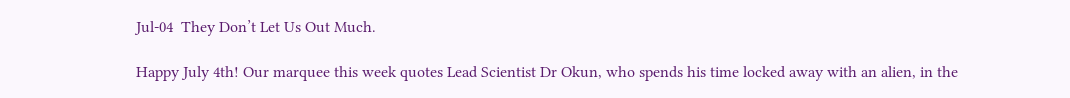Jul-04  They Don’t Let Us Out Much.

Happy July 4th! Our marquee this week quotes Lead Scientist Dr Okun, who spends his time locked away with an alien, in the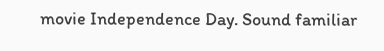movie Independence Day. Sound familiar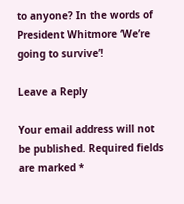to anyone? In the words of President Whitmore ‘We’re going to survive’!

Leave a Reply

Your email address will not be published. Required fields are marked *